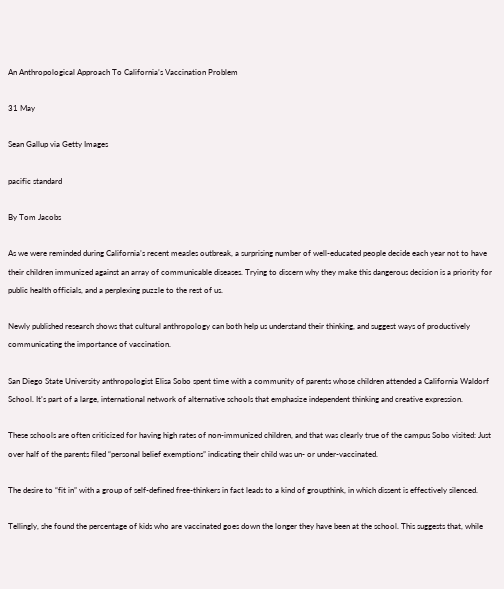An Anthropological Approach To California’s Vaccination Problem

31 May

Sean Gallup via Getty Images

pacific standard

By Tom Jacobs

As we were reminded during California’s recent measles outbreak, a surprising number of well-educated people decide each year not to have their children immunized against an array of communicable diseases. Trying to discern why they make this dangerous decision is a priority for public health officials, and a perplexing puzzle to the rest of us.

Newly published research shows that cultural anthropology can both help us understand their thinking, and suggest ways of productively communicating the importance of vaccination.

San Diego State University anthropologist Elisa Sobo spent time with a community of parents whose children attended a California Waldorf School. It’s part of a large, international network of alternative schools that emphasize independent thinking and creative expression.

These schools are often criticized for having high rates of non-immunized children, and that was clearly true of the campus Sobo visited: Just over half of the parents filed “personal belief exemptions” indicating their child was un- or under-vaccinated.

The desire to “fit in” with a group of self-defined free-thinkers in fact leads to a kind of groupthink, in which dissent is effectively silenced.

Tellingly, she found the percentage of kids who are vaccinated goes down the longer they have been at the school. This suggests that, while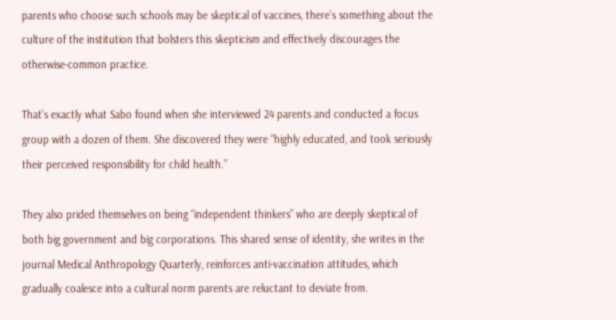parents who choose such schools may be skeptical of vaccines, there’s something about the culture of the institution that bolsters this skepticism and effectively discourages the otherwise-common practice.

That’s exactly what Sabo found when she interviewed 24 parents and conducted a focus group with a dozen of them. She discovered they were “highly educated, and took seriously their perceived responsibility for child health.”

They also prided themselves on being “independent thinkers” who are deeply skeptical of both big government and big corporations. This shared sense of identity, she writes in the journal Medical Anthropology Quarterly, reinforces anti-vaccination attitudes, which gradually coalesce into a cultural norm parents are reluctant to deviate from.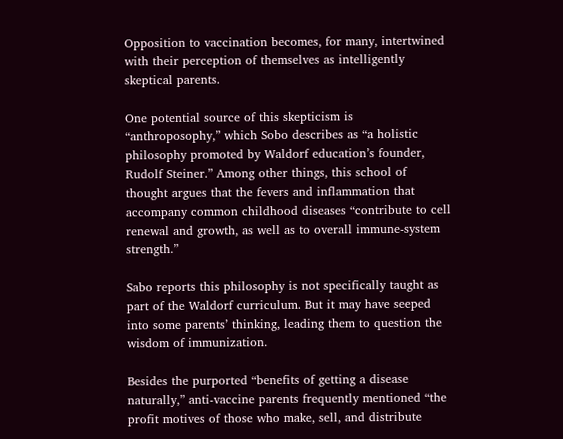Opposition to vaccination becomes, for many, intertwined with their perception of themselves as intelligently skeptical parents.

One potential source of this skepticism is “anthroposophy,” which Sobo describes as “a holistic philosophy promoted by Waldorf education’s founder, Rudolf Steiner.” Among other things, this school of thought argues that the fevers and inflammation that accompany common childhood diseases “contribute to cell renewal and growth, as well as to overall immune-system strength.”

Sabo reports this philosophy is not specifically taught as part of the Waldorf curriculum. But it may have seeped into some parents’ thinking, leading them to question the wisdom of immunization.

Besides the purported “benefits of getting a disease naturally,” anti-vaccine parents frequently mentioned “the profit motives of those who make, sell, and distribute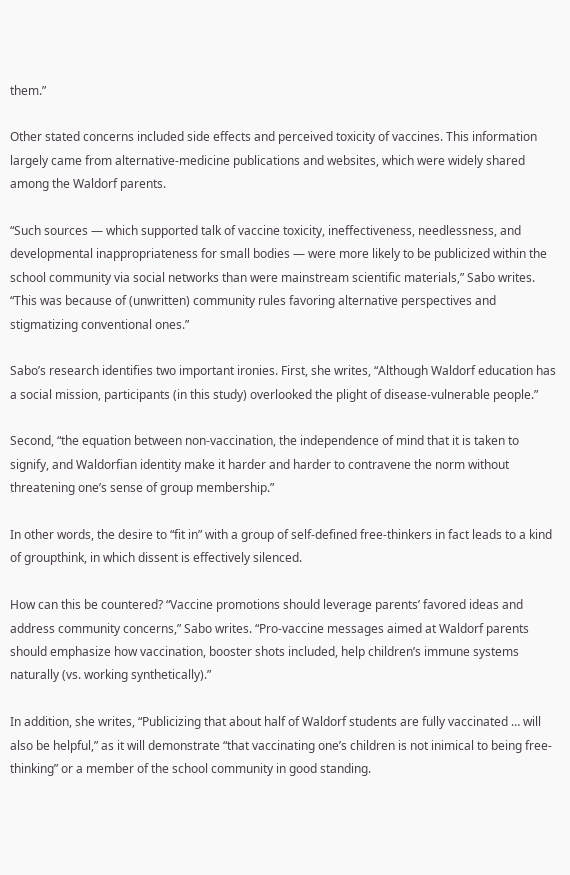them.”

Other stated concerns included side effects and perceived toxicity of vaccines. This information largely came from alternative-medicine publications and websites, which were widely shared among the Waldorf parents.

“Such sources — which supported talk of vaccine toxicity, ineffectiveness, needlessness, and developmental inappropriateness for small bodies — were more likely to be publicized within the school community via social networks than were mainstream scientific materials,” Sabo writes. “This was because of (unwritten) community rules favoring alternative perspectives and stigmatizing conventional ones.”

Sabo’s research identifies two important ironies. First, she writes, “Although Waldorf education has a social mission, participants (in this study) overlooked the plight of disease-vulnerable people.”

Second, “the equation between non-vaccination, the independence of mind that it is taken to signify, and Waldorfian identity make it harder and harder to contravene the norm without threatening one’s sense of group membership.”

In other words, the desire to “fit in” with a group of self-defined free-thinkers in fact leads to a kind of groupthink, in which dissent is effectively silenced.

How can this be countered? “Vaccine promotions should leverage parents’ favored ideas and address community concerns,” Sabo writes. “Pro-vaccine messages aimed at Waldorf parents should emphasize how vaccination, booster shots included, help children’s immune systems naturally (vs. working synthetically).”

In addition, she writes, “Publicizing that about half of Waldorf students are fully vaccinated … will also be helpful,” as it will demonstrate “that vaccinating one’s children is not inimical to being free-thinking” or a member of the school community in good standing.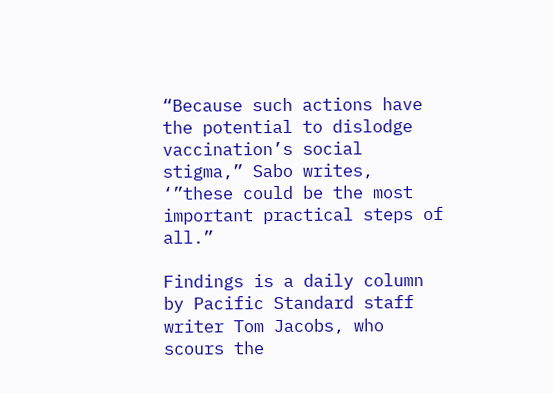“Because such actions have the potential to dislodge vaccination’s social stigma,” Sabo writes, ‘”these could be the most important practical steps of all.”

Findings is a daily column by Pacific Standard staff writer Tom Jacobs, who scours the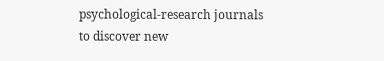psychological-research journals to discover new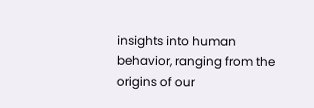insights into human behavior, ranging from the origins of our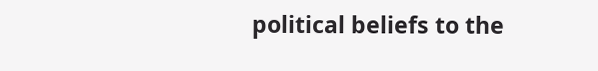political beliefs to the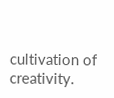cultivation of creativity.